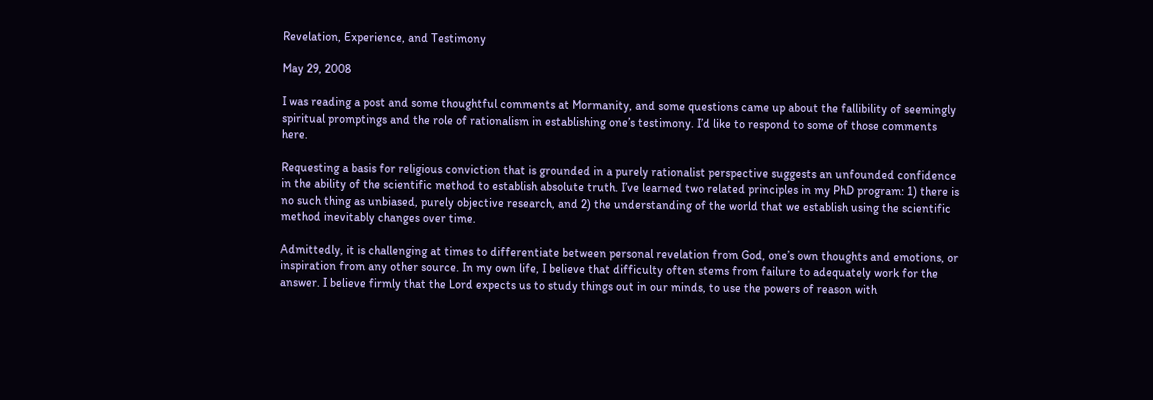Revelation, Experience, and Testimony

May 29, 2008

I was reading a post and some thoughtful comments at Mormanity, and some questions came up about the fallibility of seemingly spiritual promptings and the role of rationalism in establishing one’s testimony. I’d like to respond to some of those comments here.

Requesting a basis for religious conviction that is grounded in a purely rationalist perspective suggests an unfounded confidence in the ability of the scientific method to establish absolute truth. I’ve learned two related principles in my PhD program: 1) there is no such thing as unbiased, purely objective research, and 2) the understanding of the world that we establish using the scientific method inevitably changes over time.

Admittedly, it is challenging at times to differentiate between personal revelation from God, one’s own thoughts and emotions, or inspiration from any other source. In my own life, I believe that difficulty often stems from failure to adequately work for the answer. I believe firmly that the Lord expects us to study things out in our minds, to use the powers of reason with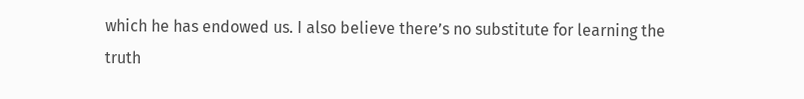which he has endowed us. I also believe there’s no substitute for learning the truth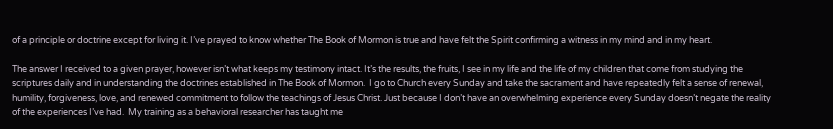of a principle or doctrine except for living it. I’ve prayed to know whether The Book of Mormon is true and have felt the Spirit confirming a witness in my mind and in my heart.

The answer I received to a given prayer, however isn’t what keeps my testimony intact. It’s the results, the fruits, I see in my life and the life of my children that come from studying the scriptures daily and in understanding the doctrines established in The Book of Mormon.  I go to Church every Sunday and take the sacrament and have repeatedly felt a sense of renewal, humility, forgiveness, love, and renewed commitment to follow the teachings of Jesus Christ. Just because I don’t have an overwhelming experience every Sunday doesn’t negate the reality of the experiences I’ve had.  My training as a behavioral researcher has taught me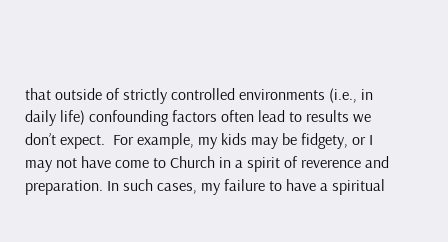that outside of strictly controlled environments (i.e., in daily life) confounding factors often lead to results we don’t expect.  For example, my kids may be fidgety, or I may not have come to Church in a spirit of reverence and preparation. In such cases, my failure to have a spiritual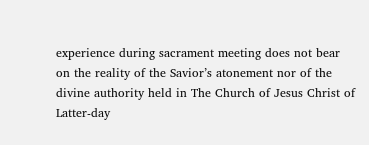experience during sacrament meeting does not bear on the reality of the Savior’s atonement nor of the divine authority held in The Church of Jesus Christ of Latter-day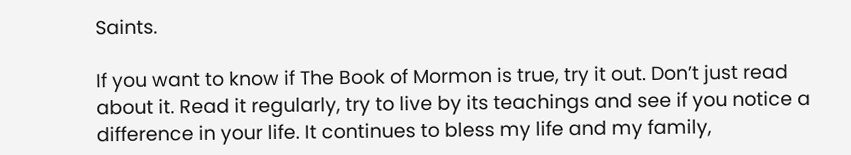Saints.

If you want to know if The Book of Mormon is true, try it out. Don’t just read about it. Read it regularly, try to live by its teachings and see if you notice a difference in your life. It continues to bless my life and my family,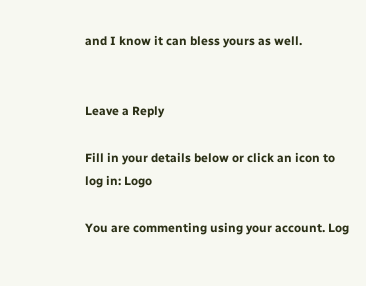and I know it can bless yours as well.


Leave a Reply

Fill in your details below or click an icon to log in: Logo

You are commenting using your account. Log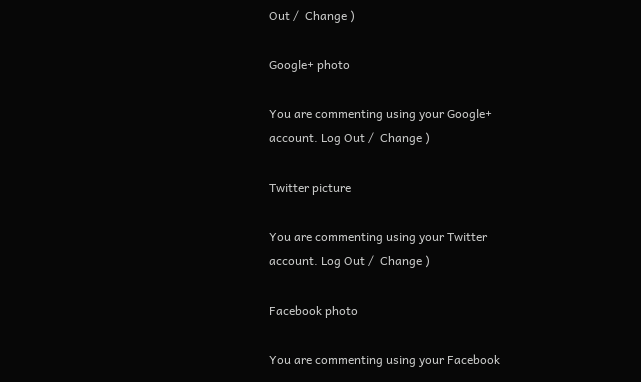Out /  Change )

Google+ photo

You are commenting using your Google+ account. Log Out /  Change )

Twitter picture

You are commenting using your Twitter account. Log Out /  Change )

Facebook photo

You are commenting using your Facebook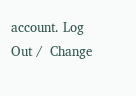account. Log Out /  Change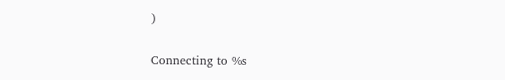)


Connecting to %s